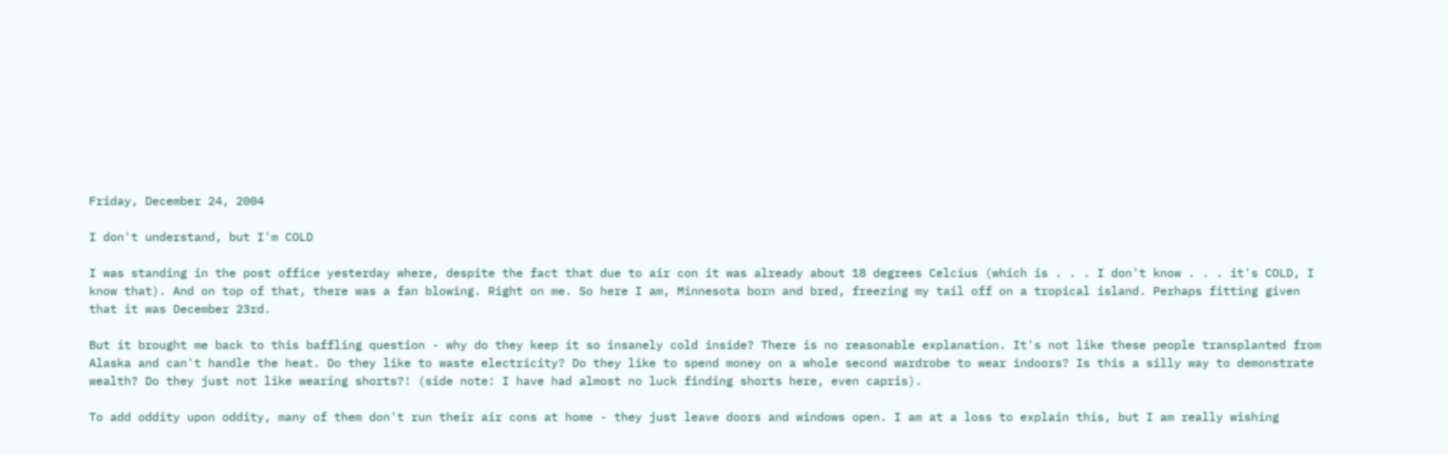Friday, December 24, 2004

I don't understand, but I'm COLD

I was standing in the post office yesterday where, despite the fact that due to air con it was already about 18 degrees Celcius (which is . . . I don't know . . . it's COLD, I know that). And on top of that, there was a fan blowing. Right on me. So here I am, Minnesota born and bred, freezing my tail off on a tropical island. Perhaps fitting given that it was December 23rd.

But it brought me back to this baffling question - why do they keep it so insanely cold inside? There is no reasonable explanation. It's not like these people transplanted from Alaska and can't handle the heat. Do they like to waste electricity? Do they like to spend money on a whole second wardrobe to wear indoors? Is this a silly way to demonstrate wealth? Do they just not like wearing shorts?! (side note: I have had almost no luck finding shorts here, even capris).

To add oddity upon oddity, many of them don't run their air cons at home - they just leave doors and windows open. I am at a loss to explain this, but I am really wishing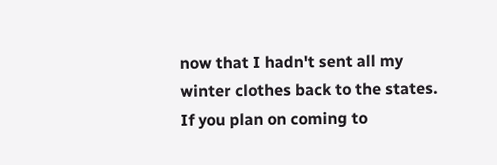now that I hadn't sent all my winter clothes back to the states. If you plan on coming to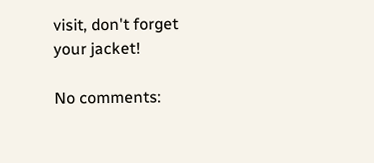visit, don't forget your jacket!

No comments: